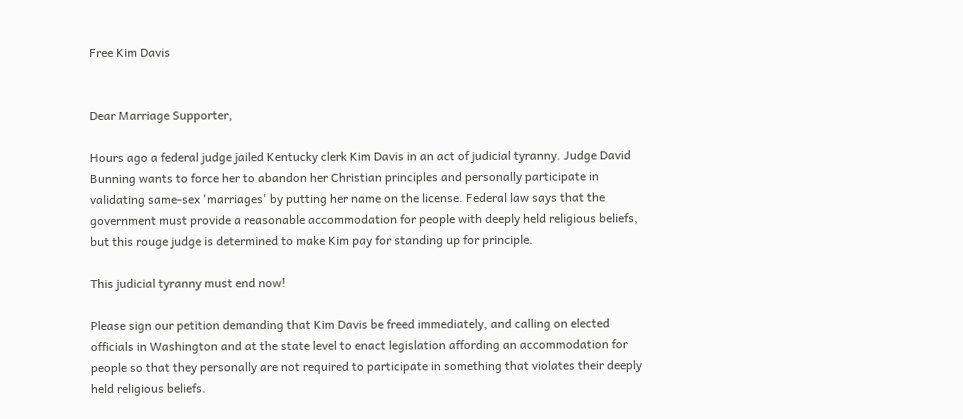Free Kim Davis


Dear Marriage Supporter,

Hours ago a federal judge jailed Kentucky clerk Kim Davis in an act of judicial tyranny. Judge David Bunning wants to force her to abandon her Christian principles and personally participate in validating same-sex 'marriages' by putting her name on the license. Federal law says that the government must provide a reasonable accommodation for people with deeply held religious beliefs, but this rouge judge is determined to make Kim pay for standing up for principle.

This judicial tyranny must end now!

Please sign our petition demanding that Kim Davis be freed immediately, and calling on elected officials in Washington and at the state level to enact legislation affording an accommodation for people so that they personally are not required to participate in something that violates their deeply held religious beliefs.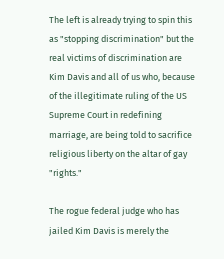The left is already trying to spin this as "stopping discrimination" but the real victims of discrimination are Kim Davis and all of us who, because of the illegitimate ruling of the US Supreme Court in redefining marriage, are being told to sacrifice religious liberty on the altar of gay "rights."

The rogue federal judge who has jailed Kim Davis is merely the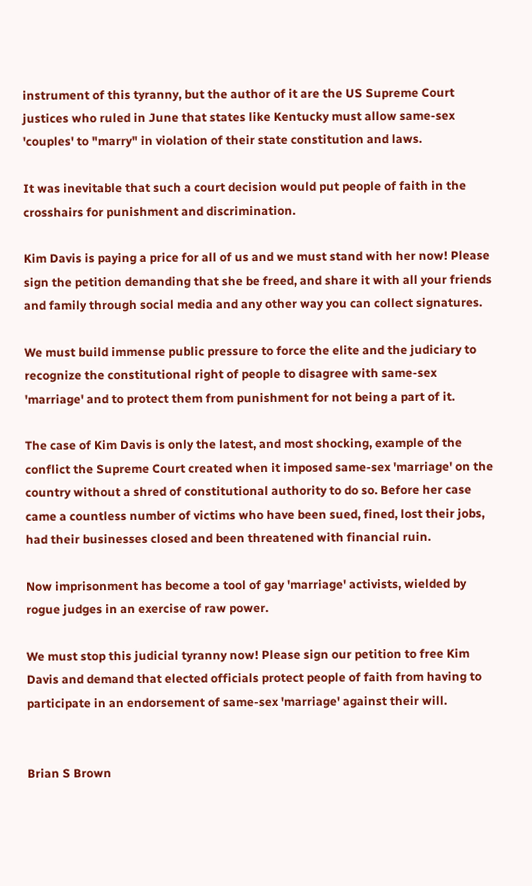instrument of this tyranny, but the author of it are the US Supreme Court justices who ruled in June that states like Kentucky must allow same-sex 'couples' to "marry" in violation of their state constitution and laws.

It was inevitable that such a court decision would put people of faith in the crosshairs for punishment and discrimination.

Kim Davis is paying a price for all of us and we must stand with her now! Please sign the petition demanding that she be freed, and share it with all your friends and family through social media and any other way you can collect signatures.

We must build immense public pressure to force the elite and the judiciary to recognize the constitutional right of people to disagree with same-sex 'marriage' and to protect them from punishment for not being a part of it.

The case of Kim Davis is only the latest, and most shocking, example of the conflict the Supreme Court created when it imposed same-sex 'marriage' on the country without a shred of constitutional authority to do so. Before her case came a countless number of victims who have been sued, fined, lost their jobs, had their businesses closed and been threatened with financial ruin.

Now imprisonment has become a tool of gay 'marriage' activists, wielded by rogue judges in an exercise of raw power.

We must stop this judicial tyranny now! Please sign our petition to free Kim Davis and demand that elected officials protect people of faith from having to participate in an endorsement of same-sex 'marriage' against their will.


Brian S Brown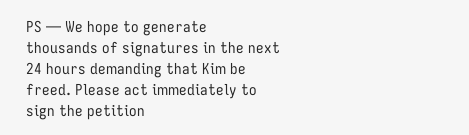PS — We hope to generate thousands of signatures in the next 24 hours demanding that Kim be freed. Please act immediately to sign the petition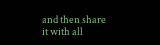and then share it with all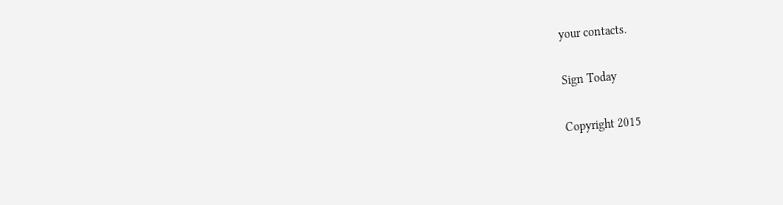your contacts.

Sign Today

Copyright 2015